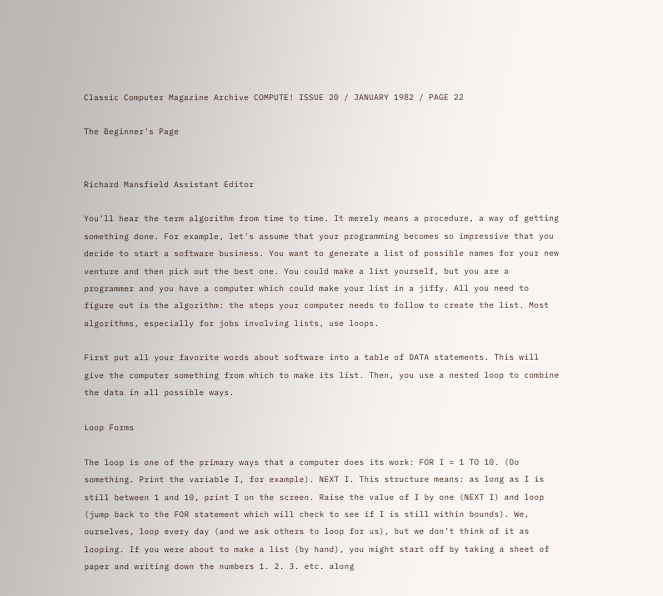Classic Computer Magazine Archive COMPUTE! ISSUE 20 / JANUARY 1982 / PAGE 22

The Beginner's Page


Richard Mansfield Assistant Editor

You'll hear the term algorithm from time to time. It merely means a procedure, a way of getting something done. For example, let's assume that your programming becomes so impressive that you decide to start a software business. You want to generate a list of possible names for your new venture and then pick out the best one. You could make a list yourself, but you are a programmer and you have a computer which could make your list in a jiffy. All you need to figure out is the algorithm: the steps your computer needs to follow to create the list. Most algorithms, especially for jobs involving lists, use loops.

First put all your favorite words about software into a table of DATA statements. This will give the computer something from which to make its list. Then, you use a nested loop to combine the data in all possible ways.

Loop Forms

The loop is one of the primary ways that a computer does its work: FOR I = 1 TO 10. (Do something. Print the variable I, for example). NEXT I. This structure means: as long as I is still between 1 and 10, print I on the screen. Raise the value of I by one (NEXT I) and loop (jump back to the FOR statement which will check to see if I is still within bounds). We, ourselves, loop every day (and we ask others to loop for us), but we don't think of it as looping. If you were about to make a list (by hand), you might start off by taking a sheet of paper and writing down the numbers 1. 2. 3. etc. along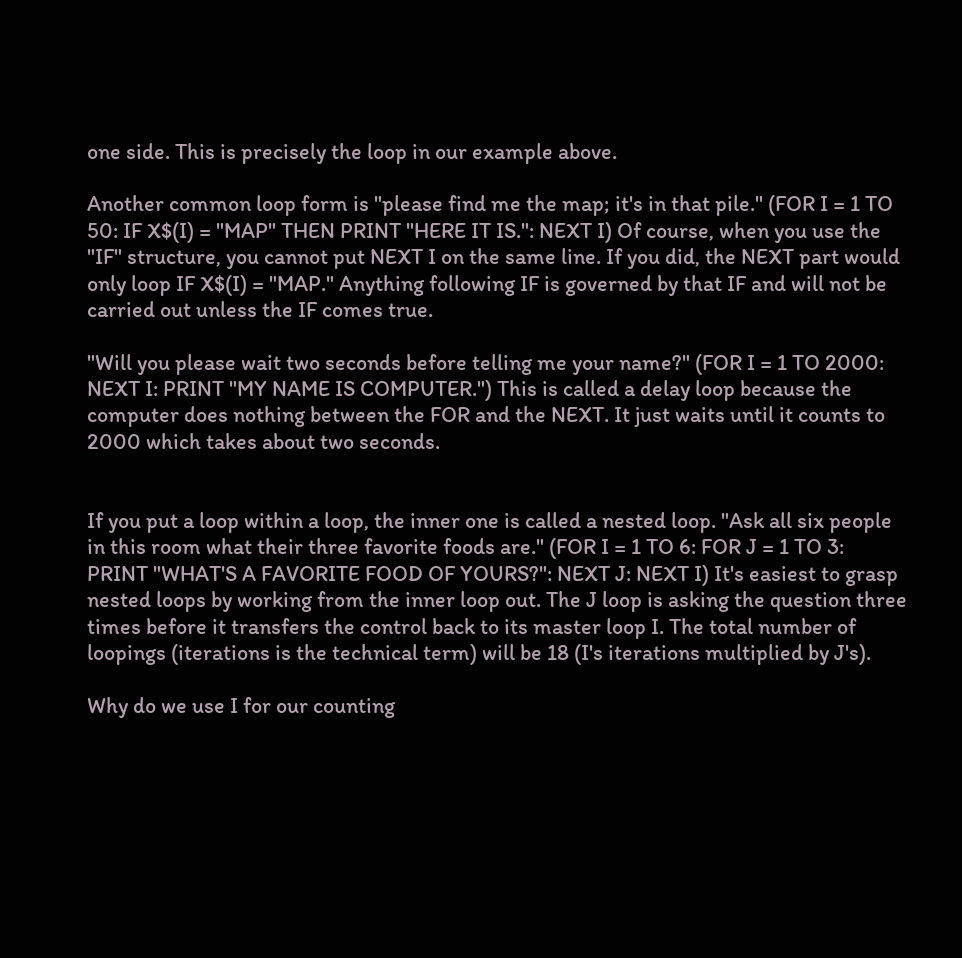one side. This is precisely the loop in our example above.

Another common loop form is "please find me the map; it's in that pile." (FOR I = 1 TO 50: IF X$(I) = "MAP" THEN PRINT "HERE IT IS.": NEXT I) Of course, when you use the "IF" structure, you cannot put NEXT I on the same line. If you did, the NEXT part would only loop IF X$(I) = "MAP." Anything following IF is governed by that IF and will not be carried out unless the IF comes true.

"Will you please wait two seconds before telling me your name?" (FOR I = 1 TO 2000: NEXT I: PRINT "MY NAME IS COMPUTER.") This is called a delay loop because the computer does nothing between the FOR and the NEXT. It just waits until it counts to 2000 which takes about two seconds.


If you put a loop within a loop, the inner one is called a nested loop. "Ask all six people in this room what their three favorite foods are." (FOR I = 1 TO 6: FOR J = 1 TO 3: PRINT "WHAT'S A FAVORITE FOOD OF YOURS?": NEXT J: NEXT I) It's easiest to grasp nested loops by working from the inner loop out. The J loop is asking the question three times before it transfers the control back to its master loop I. The total number of loopings (iterations is the technical term) will be 18 (I's iterations multiplied by J's).

Why do we use I for our counting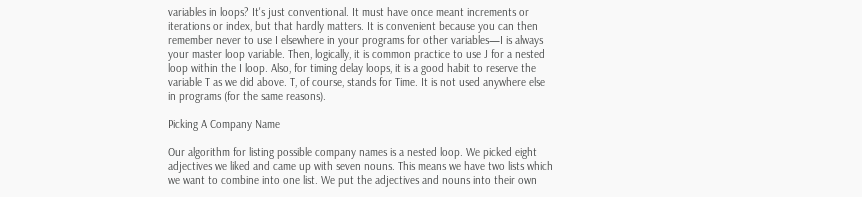variables in loops? It's just conventional. It must have once meant increments or iterations or index, but that hardly matters. It is convenient because you can then remember never to use I elsewhere in your programs for other variables—I is always your master loop variable. Then, logically, it is common practice to use J for a nested loop within the I loop. Also, for timing delay loops, it is a good habit to reserve the variable T as we did above. T, of course, stands for Time. It is not used anywhere else in programs (for the same reasons).

Picking A Company Name

Our algorithm for listing possible company names is a nested loop. We picked eight adjectives we liked and came up with seven nouns. This means we have two lists which we want to combine into one list. We put the adjectives and nouns into their own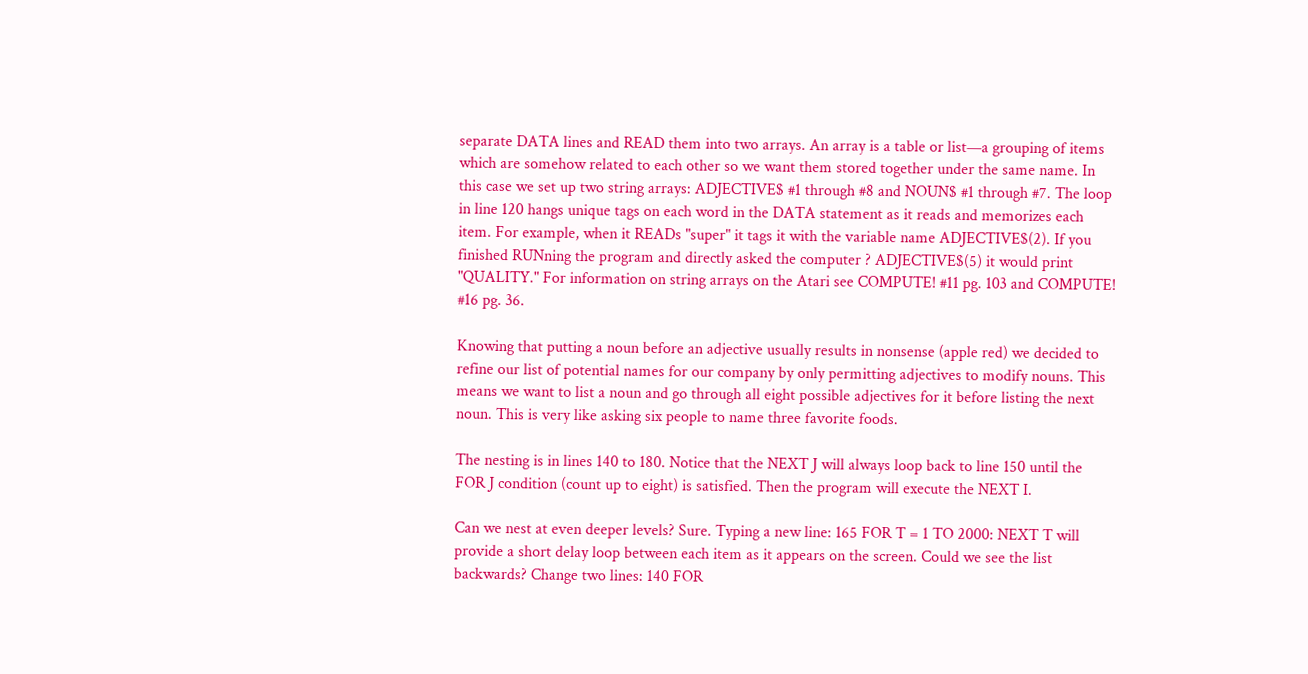separate DATA lines and READ them into two arrays. An array is a table or list—a grouping of items which are somehow related to each other so we want them stored together under the same name. In this case we set up two string arrays: ADJECTIVE$ #1 through #8 and NOUN$ #1 through #7. The loop in line 120 hangs unique tags on each word in the DATA statement as it reads and memorizes each item. For example, when it READs "super" it tags it with the variable name ADJECTIVE$(2). If you finished RUNning the program and directly asked the computer ? ADJECTIVE$(5) it would print "QUALITY." For information on string arrays on the Atari see COMPUTE! #11 pg. 103 and COMPUTE! #16 pg. 36.

Knowing that putting a noun before an adjective usually results in nonsense (apple red) we decided to refine our list of potential names for our company by only permitting adjectives to modify nouns. This means we want to list a noun and go through all eight possible adjectives for it before listing the next noun. This is very like asking six people to name three favorite foods.

The nesting is in lines 140 to 180. Notice that the NEXT J will always loop back to line 150 until the FOR J condition (count up to eight) is satisfied. Then the program will execute the NEXT I.

Can we nest at even deeper levels? Sure. Typing a new line: 165 FOR T = 1 TO 2000: NEXT T will provide a short delay loop between each item as it appears on the screen. Could we see the list backwards? Change two lines: 140 FOR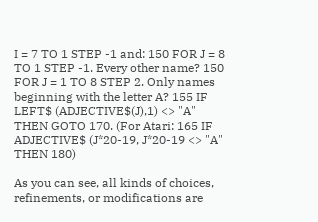I = 7 TO 1 STEP -1 and: 150 FOR J = 8 TO 1 STEP -1. Every other name? 150 FOR J = 1 TO 8 STEP 2. Only names beginning with the letter A? 155 IF LEFT$ (ADJECTIVE$(J),1) <> "A" THEN GOTO 170. (For Atari: 165 IF ADJECTIVE$ (J*20-19, J*20-19 <> "A" THEN 180)

As you can see, all kinds of choices, refinements, or modifications are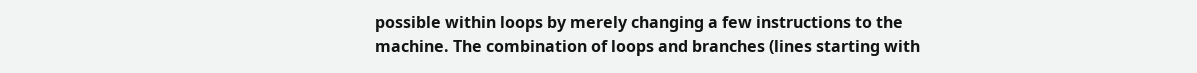possible within loops by merely changing a few instructions to the machine. The combination of loops and branches (lines starting with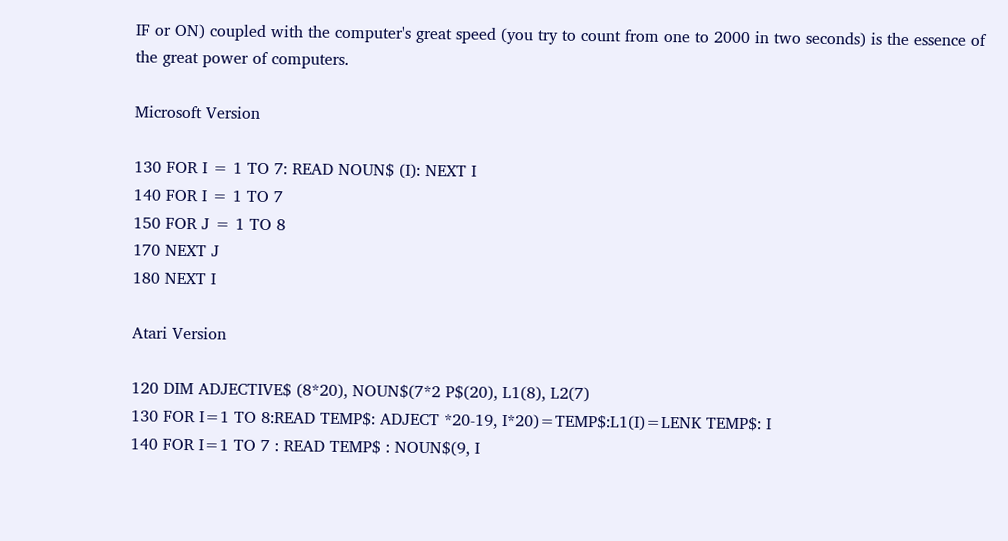IF or ON) coupled with the computer's great speed (you try to count from one to 2000 in two seconds) is the essence of the great power of computers.

Microsoft Version

130 FOR I = 1 TO 7: READ NOUN$ (I): NEXT I
140 FOR I = 1 TO 7
150 FOR J = 1 TO 8
170 NEXT J
180 NEXT I

Atari Version

120 DIM ADJECTIVE$ (8*20), NOUN$(7*2 P$(20), L1(8), L2(7)
130 FOR I=1 TO 8:READ TEMP$: ADJECT *20-19, I*20)=TEMP$:L1(I)=LENK TEMP$: I
140 FOR I=1 TO 7 : READ TEMP$ : NOUN$(9, I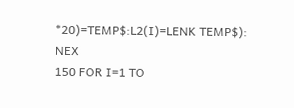*20)=TEMP$:L2(I)=LENK TEMP$): NEX
150 FOR I=1 TO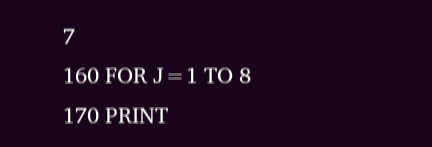7
160 FOR J=1 TO 8
170 PRINT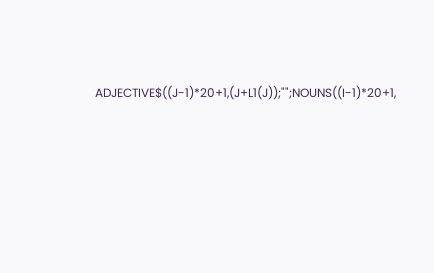ADJECTIVE$((J-1)*20+1,(J+L1(J));"";NOUNS((I-1)*20+1,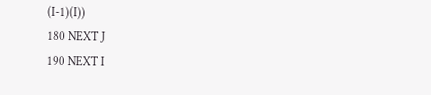(I-1)(I))
180 NEXT J
190 NEXT I